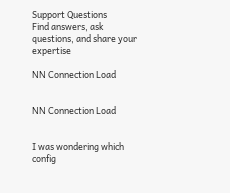Support Questions
Find answers, ask questions, and share your expertise

NN Connection Load


NN Connection Load


I was wondering which config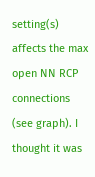setting(s) affects the max open NN RCP connections (see graph). I thought it was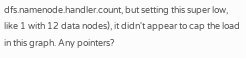dfs.namenode.handler.count, but setting this super low, like 1 with 12 data nodes), it didn't appear to cap the load in this graph. Any pointers?